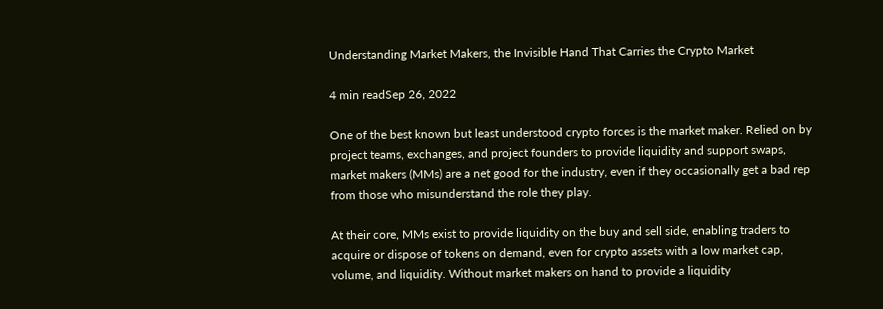Understanding Market Makers, the Invisible Hand That Carries the Crypto Market

4 min readSep 26, 2022

One of the best known but least understood crypto forces is the market maker. Relied on by project teams, exchanges, and project founders to provide liquidity and support swaps, market makers (MMs) are a net good for the industry, even if they occasionally get a bad rep from those who misunderstand the role they play.

At their core, MMs exist to provide liquidity on the buy and sell side, enabling traders to acquire or dispose of tokens on demand, even for crypto assets with a low market cap, volume, and liquidity. Without market makers on hand to provide a liquidity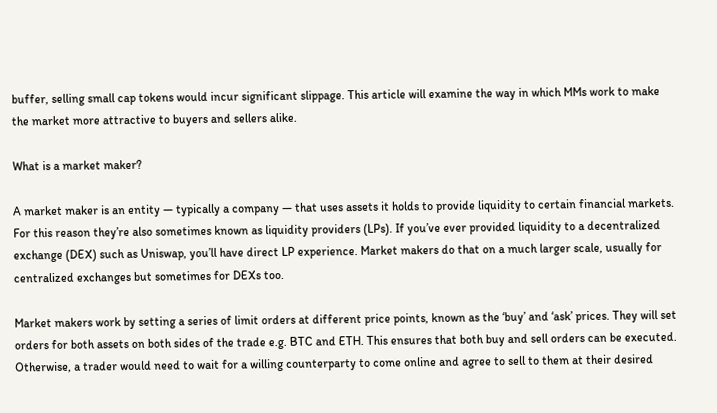buffer, selling small cap tokens would incur significant slippage. This article will examine the way in which MMs work to make the market more attractive to buyers and sellers alike.

What is a market maker?

A market maker is an entity — typically a company — that uses assets it holds to provide liquidity to certain financial markets. For this reason they’re also sometimes known as liquidity providers (LPs). If you’ve ever provided liquidity to a decentralized exchange (DEX) such as Uniswap, you’ll have direct LP experience. Market makers do that on a much larger scale, usually for centralized exchanges but sometimes for DEXs too.

Market makers work by setting a series of limit orders at different price points, known as the ‘buy’ and ‘ask’ prices. They will set orders for both assets on both sides of the trade e.g. BTC and ETH. This ensures that both buy and sell orders can be executed. Otherwise, a trader would need to wait for a willing counterparty to come online and agree to sell to them at their desired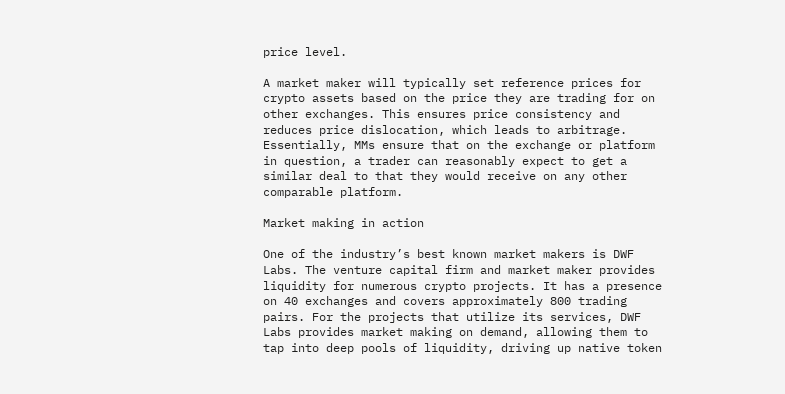price level.

A market maker will typically set reference prices for crypto assets based on the price they are trading for on other exchanges. This ensures price consistency and reduces price dislocation, which leads to arbitrage. Essentially, MMs ensure that on the exchange or platform in question, a trader can reasonably expect to get a similar deal to that they would receive on any other comparable platform.

Market making in action

One of the industry’s best known market makers is DWF Labs. The venture capital firm and market maker provides liquidity for numerous crypto projects. It has a presence on 40 exchanges and covers approximately 800 trading pairs. For the projects that utilize its services, DWF Labs provides market making on demand, allowing them to tap into deep pools of liquidity, driving up native token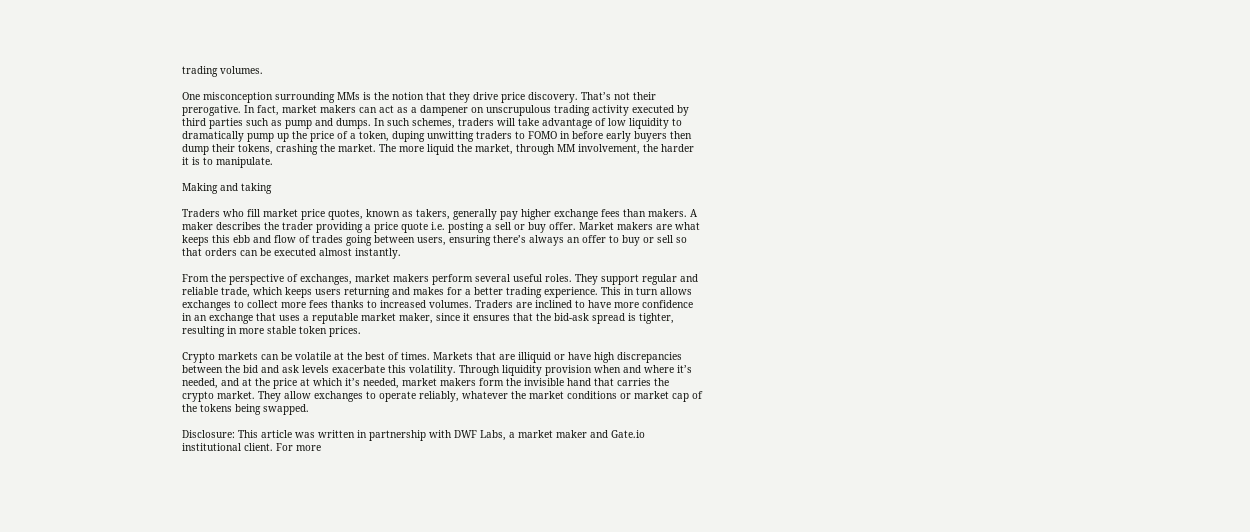trading volumes.

One misconception surrounding MMs is the notion that they drive price discovery. That’s not their prerogative. In fact, market makers can act as a dampener on unscrupulous trading activity executed by third parties such as pump and dumps. In such schemes, traders will take advantage of low liquidity to dramatically pump up the price of a token, duping unwitting traders to FOMO in before early buyers then dump their tokens, crashing the market. The more liquid the market, through MM involvement, the harder it is to manipulate.

Making and taking

Traders who fill market price quotes, known as takers, generally pay higher exchange fees than makers. A maker describes the trader providing a price quote i.e. posting a sell or buy offer. Market makers are what keeps this ebb and flow of trades going between users, ensuring there’s always an offer to buy or sell so that orders can be executed almost instantly.

From the perspective of exchanges, market makers perform several useful roles. They support regular and reliable trade, which keeps users returning and makes for a better trading experience. This in turn allows exchanges to collect more fees thanks to increased volumes. Traders are inclined to have more confidence in an exchange that uses a reputable market maker, since it ensures that the bid-ask spread is tighter, resulting in more stable token prices.

Crypto markets can be volatile at the best of times. Markets that are illiquid or have high discrepancies between the bid and ask levels exacerbate this volatility. Through liquidity provision when and where it’s needed, and at the price at which it’s needed, market makers form the invisible hand that carries the crypto market. They allow exchanges to operate reliably, whatever the market conditions or market cap of the tokens being swapped.

Disclosure: This article was written in partnership with DWF Labs, a market maker and Gate.io institutional client. For more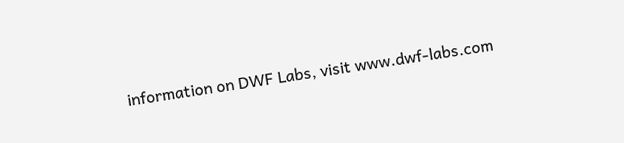information on DWF Labs, visit www.dwf-labs.com